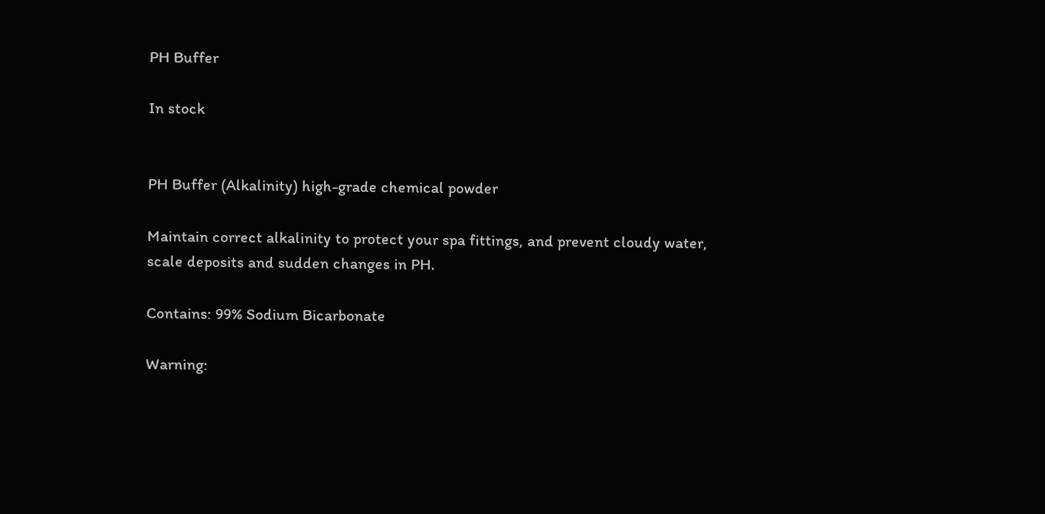PH Buffer

In stock


PH Buffer (Alkalinity) high-grade chemical powder

Maintain correct alkalinity to protect your spa fittings, and prevent cloudy water, scale deposits and sudden changes in PH.

Contains: 99% Sodium Bicarbonate

Warning: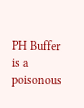PH Buffer is a poisonous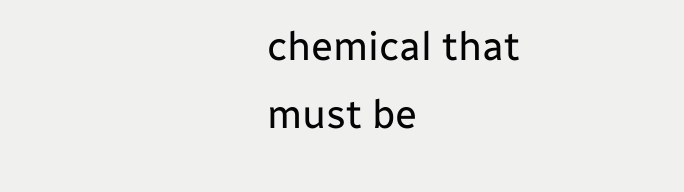chemical that must be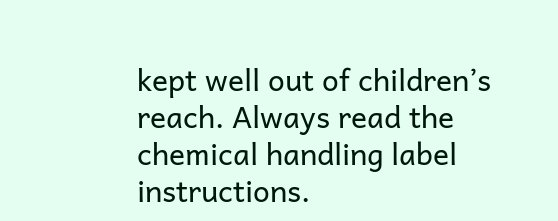kept well out of children’s reach. Always read the chemical handling label instructions.